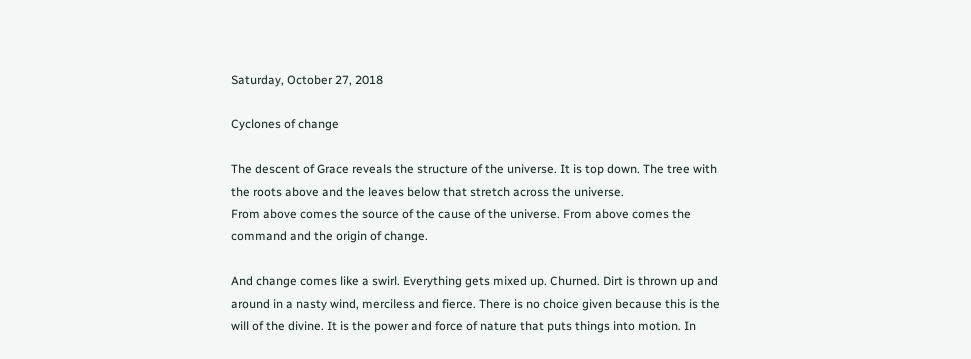Saturday, October 27, 2018

Cyclones of change

The descent of Grace reveals the structure of the universe. It is top down. The tree with the roots above and the leaves below that stretch across the universe.
From above comes the source of the cause of the universe. From above comes the command and the origin of change.

And change comes like a swirl. Everything gets mixed up. Churned. Dirt is thrown up and around in a nasty wind, merciless and fierce. There is no choice given because this is the will of the divine. It is the power and force of nature that puts things into motion. In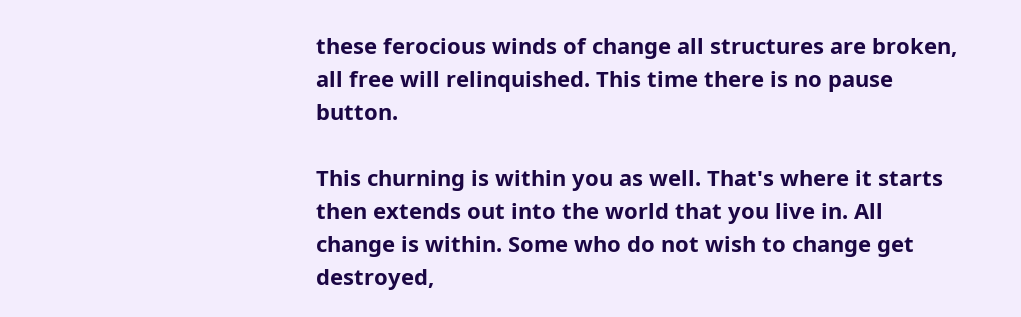these ferocious winds of change all structures are broken, all free will relinquished. This time there is no pause button.

This churning is within you as well. That's where it starts then extends out into the world that you live in. All change is within. Some who do not wish to change get destroyed,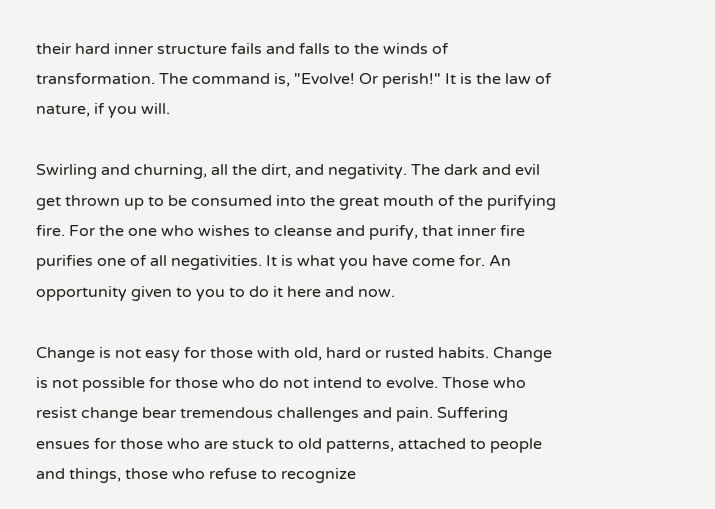their hard inner structure fails and falls to the winds of transformation. The command is, "Evolve! Or perish!" It is the law of nature, if you will.

Swirling and churning, all the dirt, and negativity. The dark and evil get thrown up to be consumed into the great mouth of the purifying fire. For the one who wishes to cleanse and purify, that inner fire purifies one of all negativities. It is what you have come for. An opportunity given to you to do it here and now.

Change is not easy for those with old, hard or rusted habits. Change is not possible for those who do not intend to evolve. Those who resist change bear tremendous challenges and pain. Suffering ensues for those who are stuck to old patterns, attached to people and things, those who refuse to recognize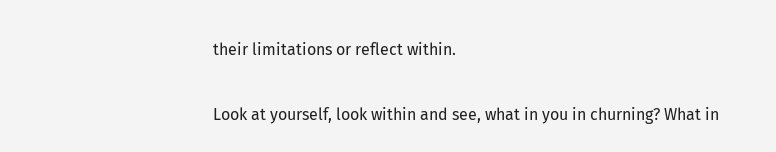their limitations or reflect within.

Look at yourself, look within and see, what in you in churning? What in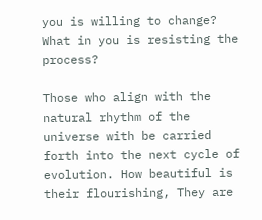you is willing to change? What in you is resisting the process?

Those who align with the natural rhythm of the universe with be carried forth into the next cycle of evolution. How beautiful is their flourishing, They are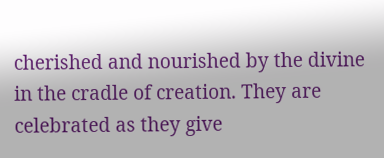cherished and nourished by the divine in the cradle of creation. They are celebrated as they give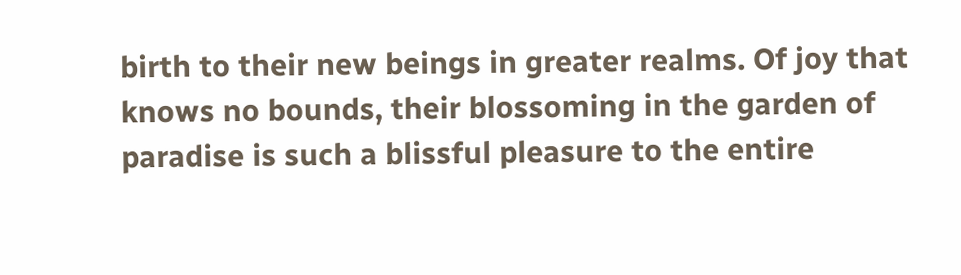birth to their new beings in greater realms. Of joy that knows no bounds, their blossoming in the garden of paradise is such a blissful pleasure to the entire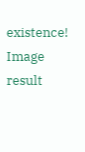existence!
Image result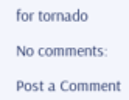for tornado

No comments:

Post a Comment